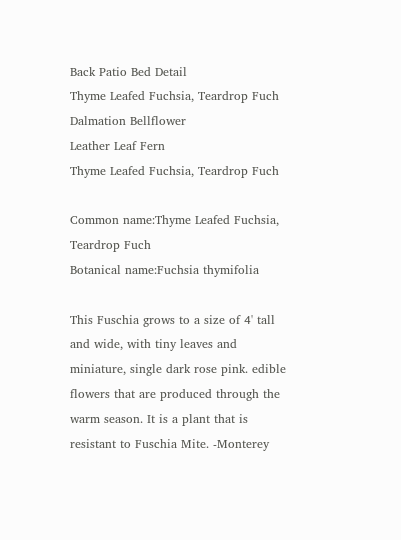Back Patio Bed Detail
Thyme Leafed Fuchsia, Teardrop Fuch
Dalmation Bellflower
Leather Leaf Fern
Thyme Leafed Fuchsia, Teardrop Fuch

Common name:Thyme Leafed Fuchsia, Teardrop Fuch
Botanical name:Fuchsia thymifolia

This Fuschia grows to a size of 4' tall and wide, with tiny leaves and miniature, single dark rose pink. edible flowers that are produced through the warm season. It is a plant that is resistant to Fuschia Mite. -Monterey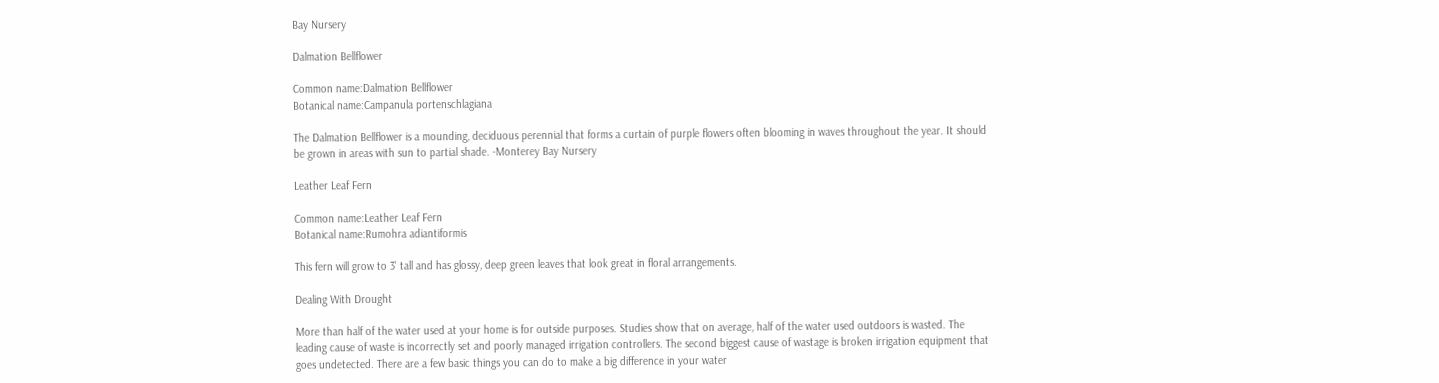Bay Nursery

Dalmation Bellflower

Common name:Dalmation Bellflower
Botanical name:Campanula portenschlagiana

The Dalmation Bellflower is a mounding, deciduous perennial that forms a curtain of purple flowers often blooming in waves throughout the year. It should be grown in areas with sun to partial shade. -Monterey Bay Nursery

Leather Leaf Fern

Common name:Leather Leaf Fern
Botanical name:Rumohra adiantiformis

This fern will grow to 3' tall and has glossy, deep green leaves that look great in floral arrangements.

Dealing With Drought

More than half of the water used at your home is for outside purposes. Studies show that on average, half of the water used outdoors is wasted. The leading cause of waste is incorrectly set and poorly managed irrigation controllers. The second biggest cause of wastage is broken irrigation equipment that goes undetected. There are a few basic things you can do to make a big difference in your water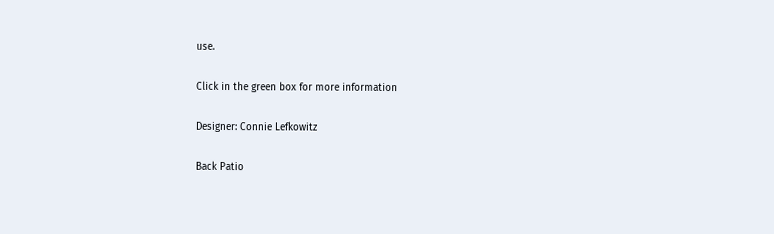use.

Click in the green box for more information

Designer: Connie Lefkowitz

Back Patio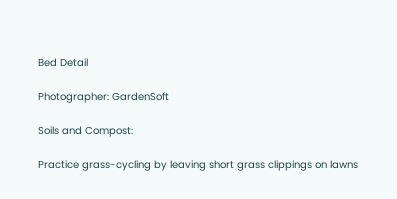Bed Detail

Photographer: GardenSoft

Soils and Compost:

Practice grass-cycling by leaving short grass clippings on lawns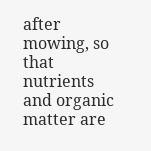after mowing, so that nutrients and organic matter are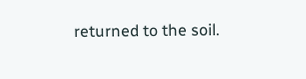returned to the soil.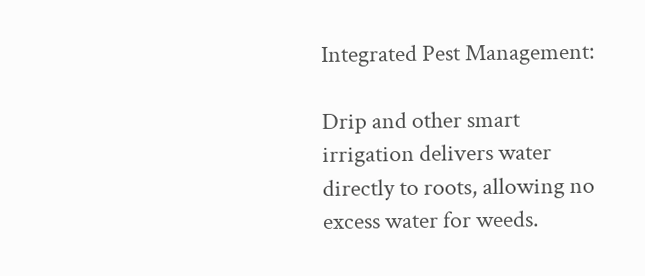Integrated Pest Management:

Drip and other smart irrigation delivers water directly to roots, allowing no excess water for weeds.